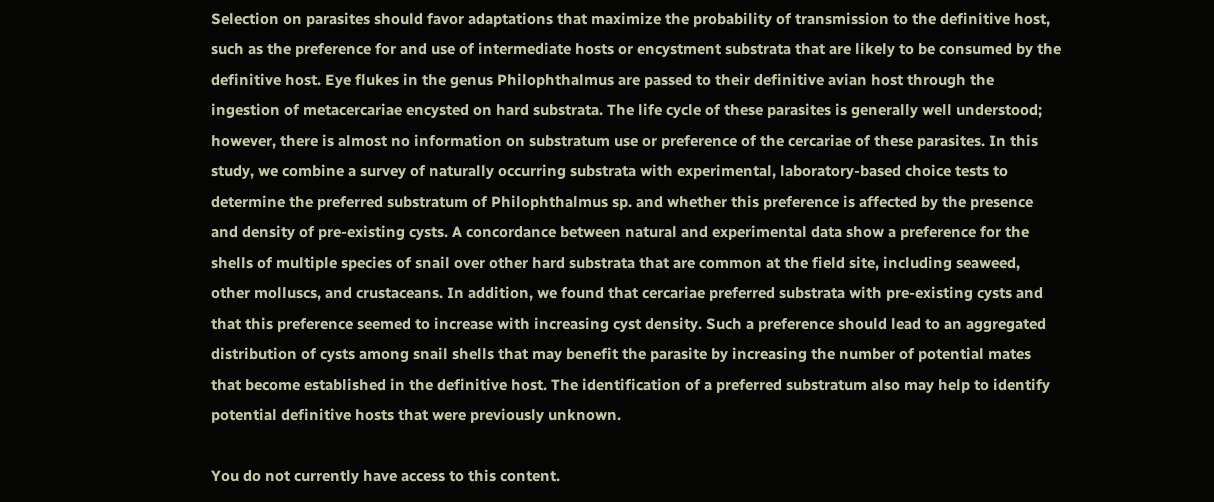Selection on parasites should favor adaptations that maximize the probability of transmission to the definitive host, such as the preference for and use of intermediate hosts or encystment substrata that are likely to be consumed by the definitive host. Eye flukes in the genus Philophthalmus are passed to their definitive avian host through the ingestion of metacercariae encysted on hard substrata. The life cycle of these parasites is generally well understood; however, there is almost no information on substratum use or preference of the cercariae of these parasites. In this study, we combine a survey of naturally occurring substrata with experimental, laboratory-based choice tests to determine the preferred substratum of Philophthalmus sp. and whether this preference is affected by the presence and density of pre-existing cysts. A concordance between natural and experimental data show a preference for the shells of multiple species of snail over other hard substrata that are common at the field site, including seaweed, other molluscs, and crustaceans. In addition, we found that cercariae preferred substrata with pre-existing cysts and that this preference seemed to increase with increasing cyst density. Such a preference should lead to an aggregated distribution of cysts among snail shells that may benefit the parasite by increasing the number of potential mates that become established in the definitive host. The identification of a preferred substratum also may help to identify potential definitive hosts that were previously unknown.

You do not currently have access to this content.